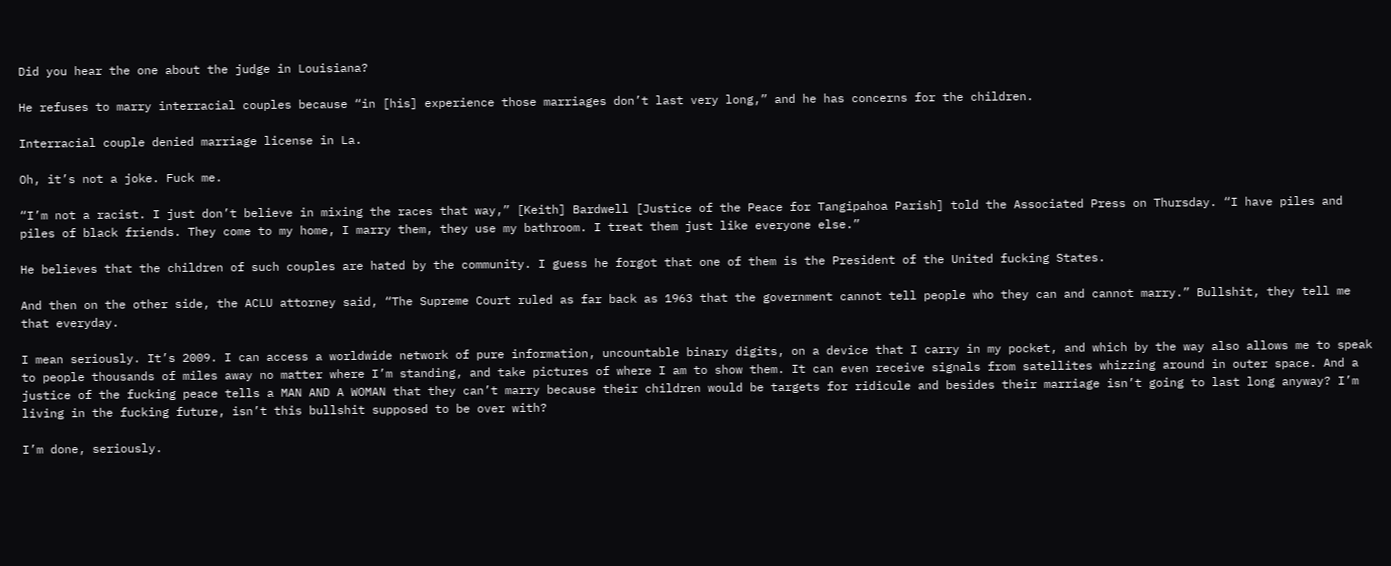Did you hear the one about the judge in Louisiana?

He refuses to marry interracial couples because “in [his] experience those marriages don’t last very long,” and he has concerns for the children.

Interracial couple denied marriage license in La.

Oh, it’s not a joke. Fuck me.

“I’m not a racist. I just don’t believe in mixing the races that way,” [Keith] Bardwell [Justice of the Peace for Tangipahoa Parish] told the Associated Press on Thursday. “I have piles and piles of black friends. They come to my home, I marry them, they use my bathroom. I treat them just like everyone else.”

He believes that the children of such couples are hated by the community. I guess he forgot that one of them is the President of the United fucking States.

And then on the other side, the ACLU attorney said, “The Supreme Court ruled as far back as 1963 that the government cannot tell people who they can and cannot marry.” Bullshit, they tell me that everyday.

I mean seriously. It’s 2009. I can access a worldwide network of pure information, uncountable binary digits, on a device that I carry in my pocket, and which by the way also allows me to speak to people thousands of miles away no matter where I’m standing, and take pictures of where I am to show them. It can even receive signals from satellites whizzing around in outer space. And a justice of the fucking peace tells a MAN AND A WOMAN that they can’t marry because their children would be targets for ridicule and besides their marriage isn’t going to last long anyway? I’m living in the fucking future, isn’t this bullshit supposed to be over with?

I’m done, seriously.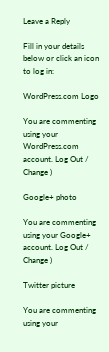Leave a Reply

Fill in your details below or click an icon to log in:

WordPress.com Logo

You are commenting using your WordPress.com account. Log Out /  Change )

Google+ photo

You are commenting using your Google+ account. Log Out /  Change )

Twitter picture

You are commenting using your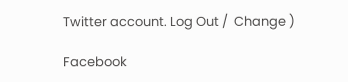Twitter account. Log Out /  Change )

Facebook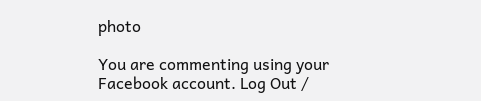photo

You are commenting using your Facebook account. Log Out /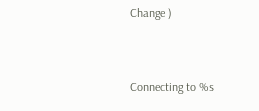Change )


Connecting to %s